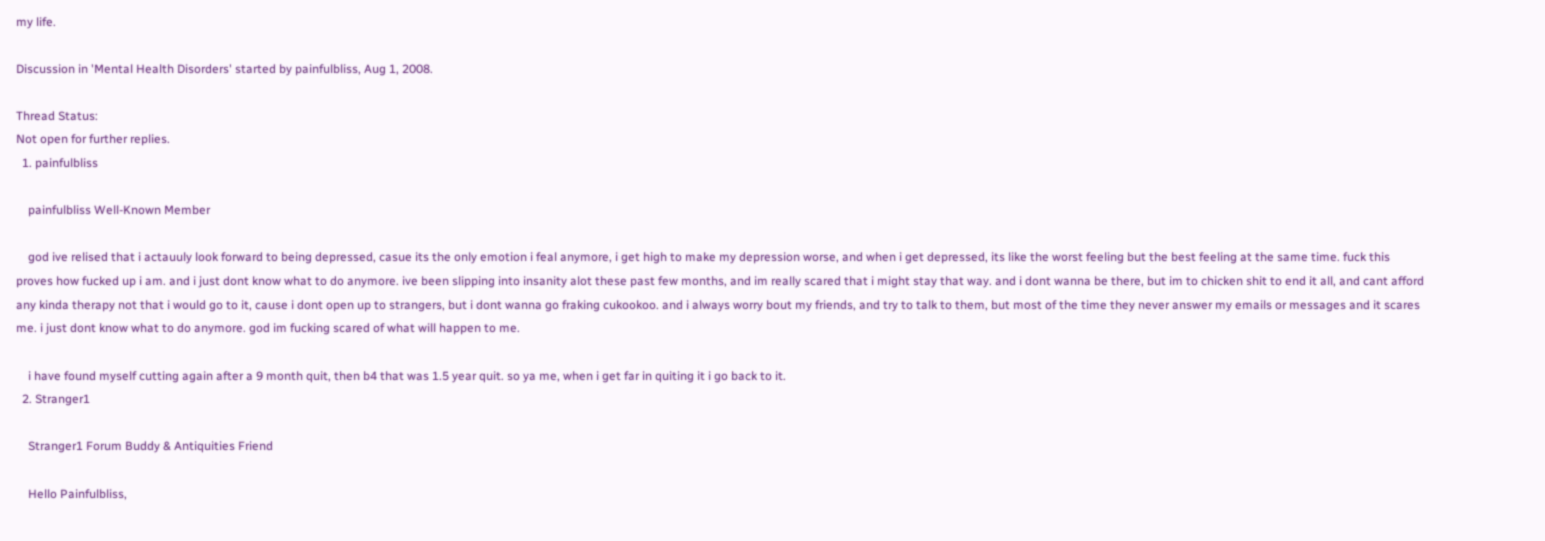my life.

Discussion in 'Mental Health Disorders' started by painfulbliss, Aug 1, 2008.

Thread Status:
Not open for further replies.
  1. painfulbliss

    painfulbliss Well-Known Member

    god ive relised that i actauuly look forward to being depressed, casue its the only emotion i feal anymore, i get high to make my depression worse, and when i get depressed, its like the worst feeling but the best feeling at the same time. fuck this proves how fucked up i am. and i just dont know what to do anymore. ive been slipping into insanity alot these past few months, and im really scared that i might stay that way. and i dont wanna be there, but im to chicken shit to end it all, and cant afford any kinda therapy not that i would go to it, cause i dont open up to strangers, but i dont wanna go fraking cukookoo. and i always worry bout my friends, and try to talk to them, but most of the time they never answer my emails or messages and it scares me. i just dont know what to do anymore. god im fucking scared of what will happen to me.

    i have found myself cutting again after a 9 month quit, then b4 that was 1.5 year quit. so ya me, when i get far in quiting it i go back to it.
  2. Stranger1

    Stranger1 Forum Buddy & Antiquities Friend

    Hello Painfulbliss,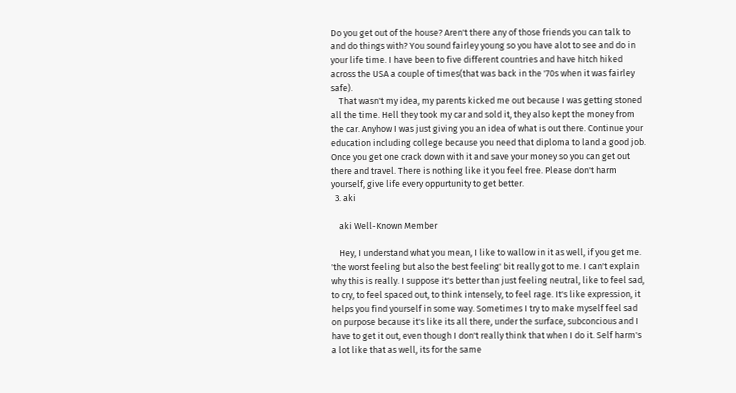Do you get out of the house? Aren't there any of those friends you can talk to and do things with? You sound fairley young so you have alot to see and do in your life time. I have been to five different countries and have hitch hiked across the USA a couple of times(that was back in the '70s when it was fairley safe).
    That wasn't my idea, my parents kicked me out because I was getting stoned all the time. Hell they took my car and sold it, they also kept the money from the car. Anyhow I was just giving you an idea of what is out there. Continue your education including college because you need that diploma to land a good job. Once you get one crack down with it and save your money so you can get out there and travel. There is nothing like it you feel free. Please don't harm yourself, give life every oppurtunity to get better.
  3. aki

    aki Well-Known Member

    Hey, I understand what you mean, I like to wallow in it as well, if you get me. 'the worst feeling but also the best feeling' bit really got to me. I can't explain why this is really. I suppose it's better than just feeling neutral, like to feel sad, to cry, to feel spaced out, to think intensely, to feel rage. It's like expression, it helps you find yourself in some way. Sometimes I try to make myself feel sad on purpose because it's like its all there, under the surface, subconcious and I have to get it out, even though I don't really think that when I do it. Self harm's a lot like that as well, its for the same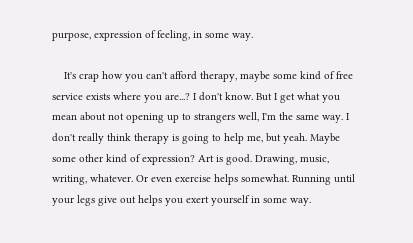purpose, expression of feeling, in some way.

    It's crap how you can't afford therapy, maybe some kind of free service exists where you are...? I don't know. But I get what you mean about not opening up to strangers well, I'm the same way. I don't really think therapy is going to help me, but yeah. Maybe some other kind of expression? Art is good. Drawing, music, writing, whatever. Or even exercise helps somewhat. Running until your legs give out helps you exert yourself in some way.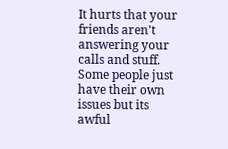It hurts that your friends aren't answering your calls and stuff. Some people just have their own issues but its awful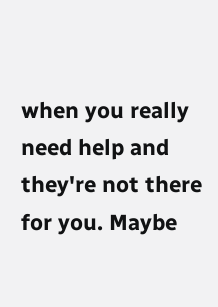when you really need help and they're not there for you. Maybe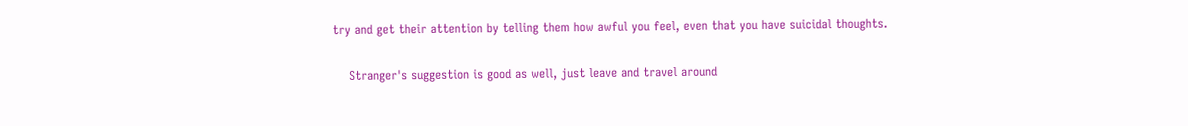try and get their attention by telling them how awful you feel, even that you have suicidal thoughts.

    Stranger's suggestion is good as well, just leave and travel around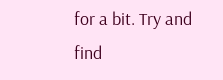for a bit. Try and find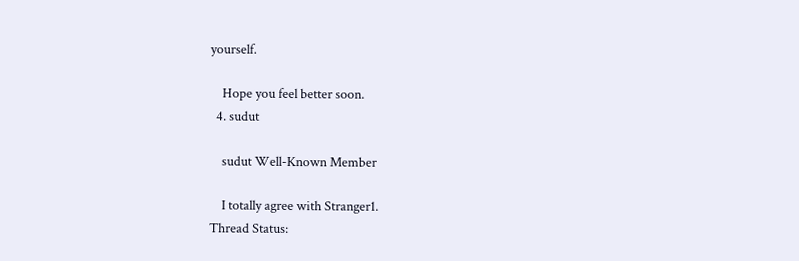yourself.

    Hope you feel better soon.
  4. sudut

    sudut Well-Known Member

    I totally agree with Stranger1.
Thread Status: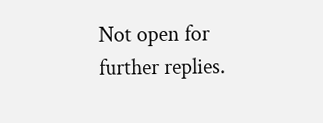Not open for further replies.